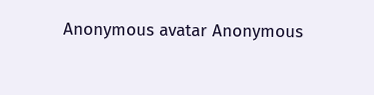Anonymous avatar Anonymous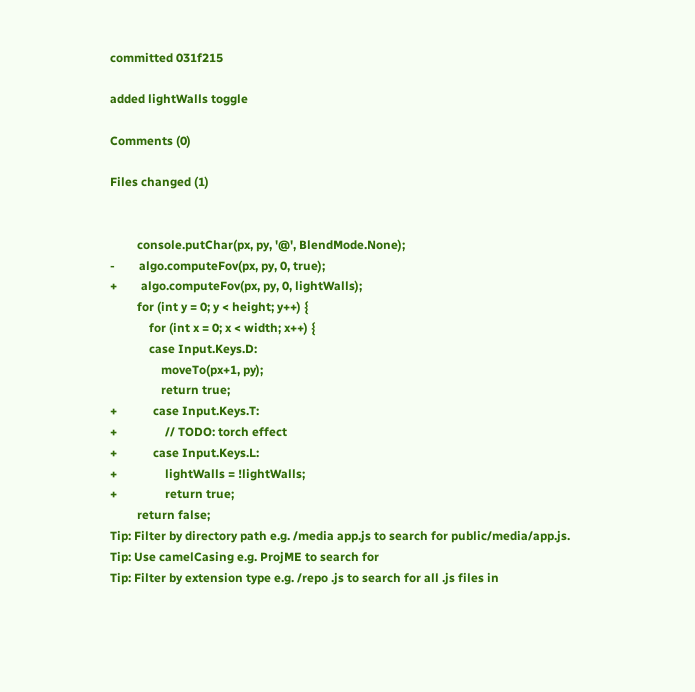committed 031f215

added lightWalls toggle

Comments (0)

Files changed (1)


         console.putChar(px, py, '@', BlendMode.None);
-        algo.computeFov(px, py, 0, true);
+        algo.computeFov(px, py, 0, lightWalls);
         for (int y = 0; y < height; y++) {
             for (int x = 0; x < width; x++) {
             case Input.Keys.D:
                 moveTo(px+1, py);
                 return true;
+            case Input.Keys.T:
+                // TODO: torch effect
+            case Input.Keys.L:
+                lightWalls = !lightWalls;
+                return true;
         return false;
Tip: Filter by directory path e.g. /media app.js to search for public/media/app.js.
Tip: Use camelCasing e.g. ProjME to search for
Tip: Filter by extension type e.g. /repo .js to search for all .js files in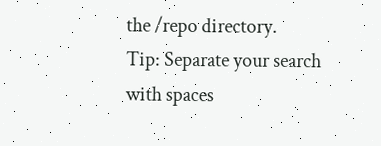the /repo directory.
Tip: Separate your search with spaces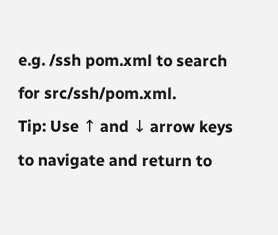e.g. /ssh pom.xml to search for src/ssh/pom.xml.
Tip: Use ↑ and ↓ arrow keys to navigate and return to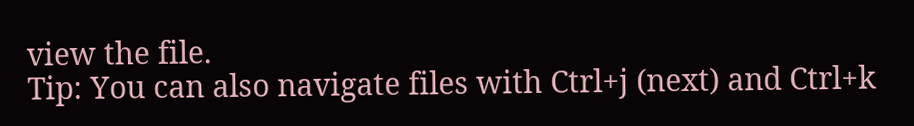view the file.
Tip: You can also navigate files with Ctrl+j (next) and Ctrl+k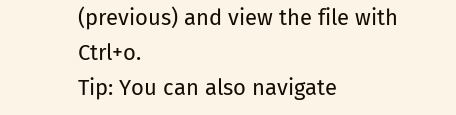(previous) and view the file with Ctrl+o.
Tip: You can also navigate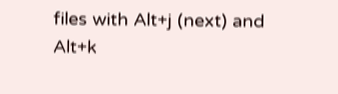files with Alt+j (next) and Alt+k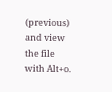(previous) and view the file with Alt+o.